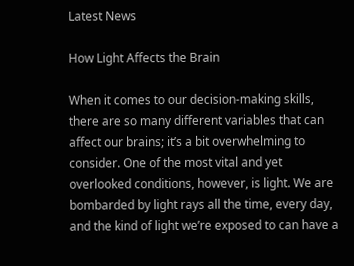Latest News

How Light Affects the Brain

When it comes to our decision-making skills, there are so many different variables that can affect our brains; it’s a bit overwhelming to consider. One of the most vital and yet overlooked conditions, however, is light. We are bombarded by light rays all the time, every day, and the kind of light we’re exposed to can have a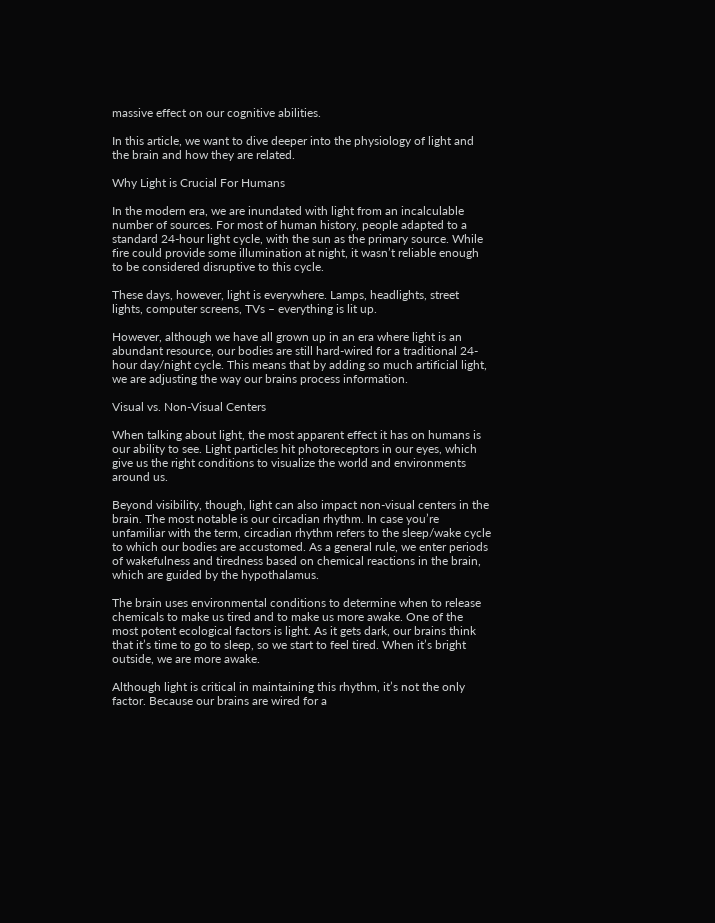massive effect on our cognitive abilities.

In this article, we want to dive deeper into the physiology of light and the brain and how they are related.

Why Light is Crucial For Humans

In the modern era, we are inundated with light from an incalculable number of sources. For most of human history, people adapted to a standard 24-hour light cycle, with the sun as the primary source. While fire could provide some illumination at night, it wasn’t reliable enough to be considered disruptive to this cycle.

These days, however, light is everywhere. Lamps, headlights, street lights, computer screens, TVs – everything is lit up.

However, although we have all grown up in an era where light is an abundant resource, our bodies are still hard-wired for a traditional 24-hour day/night cycle. This means that by adding so much artificial light, we are adjusting the way our brains process information.

Visual vs. Non-Visual Centers

When talking about light, the most apparent effect it has on humans is our ability to see. Light particles hit photoreceptors in our eyes, which give us the right conditions to visualize the world and environments around us.

Beyond visibility, though, light can also impact non-visual centers in the brain. The most notable is our circadian rhythm. In case you’re unfamiliar with the term, circadian rhythm refers to the sleep/wake cycle to which our bodies are accustomed. As a general rule, we enter periods of wakefulness and tiredness based on chemical reactions in the brain, which are guided by the hypothalamus.

The brain uses environmental conditions to determine when to release chemicals to make us tired and to make us more awake. One of the most potent ecological factors is light. As it gets dark, our brains think that it’s time to go to sleep, so we start to feel tired. When it’s bright outside, we are more awake.

Although light is critical in maintaining this rhythm, it’s not the only factor. Because our brains are wired for a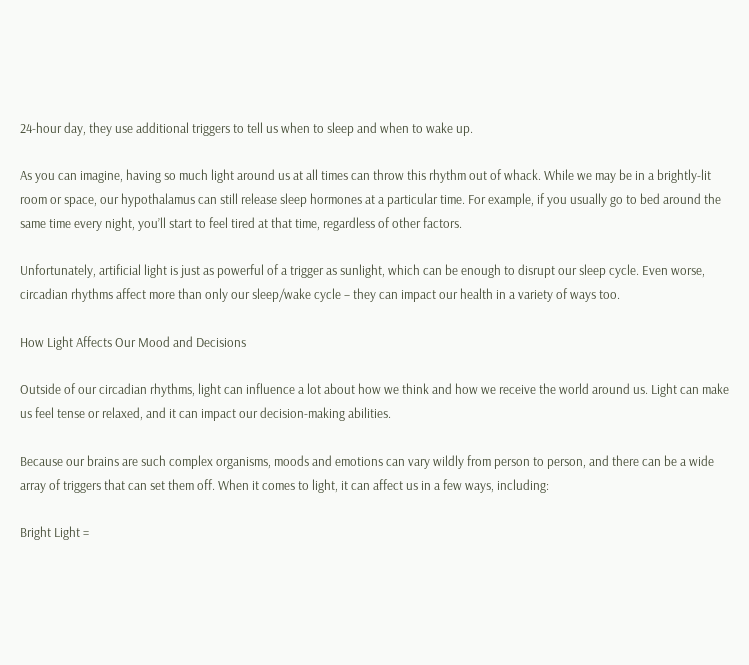24-hour day, they use additional triggers to tell us when to sleep and when to wake up.

As you can imagine, having so much light around us at all times can throw this rhythm out of whack. While we may be in a brightly-lit room or space, our hypothalamus can still release sleep hormones at a particular time. For example, if you usually go to bed around the same time every night, you’ll start to feel tired at that time, regardless of other factors.

Unfortunately, artificial light is just as powerful of a trigger as sunlight, which can be enough to disrupt our sleep cycle. Even worse, circadian rhythms affect more than only our sleep/wake cycle – they can impact our health in a variety of ways too.

How Light Affects Our Mood and Decisions

Outside of our circadian rhythms, light can influence a lot about how we think and how we receive the world around us. Light can make us feel tense or relaxed, and it can impact our decision-making abilities.

Because our brains are such complex organisms, moods and emotions can vary wildly from person to person, and there can be a wide array of triggers that can set them off. When it comes to light, it can affect us in a few ways, including:

Bright Light =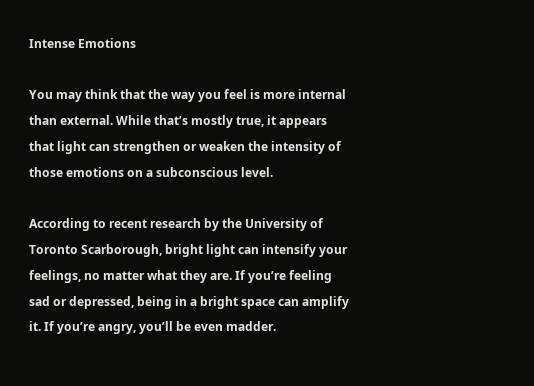Intense Emotions

You may think that the way you feel is more internal than external. While that’s mostly true, it appears that light can strengthen or weaken the intensity of those emotions on a subconscious level.

According to recent research by the University of Toronto Scarborough, bright light can intensify your feelings, no matter what they are. If you’re feeling sad or depressed, being in a bright space can amplify it. If you’re angry, you’ll be even madder.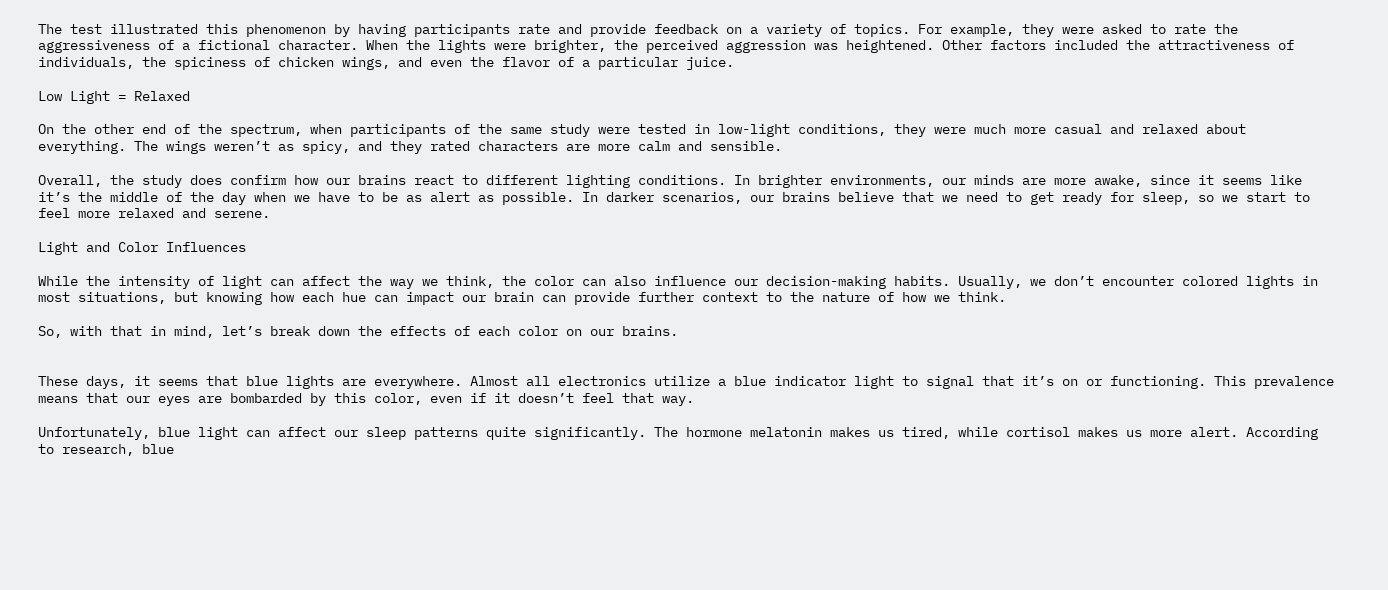The test illustrated this phenomenon by having participants rate and provide feedback on a variety of topics. For example, they were asked to rate the aggressiveness of a fictional character. When the lights were brighter, the perceived aggression was heightened. Other factors included the attractiveness of individuals, the spiciness of chicken wings, and even the flavor of a particular juice.

Low Light = Relaxed

On the other end of the spectrum, when participants of the same study were tested in low-light conditions, they were much more casual and relaxed about everything. The wings weren’t as spicy, and they rated characters are more calm and sensible.

Overall, the study does confirm how our brains react to different lighting conditions. In brighter environments, our minds are more awake, since it seems like it’s the middle of the day when we have to be as alert as possible. In darker scenarios, our brains believe that we need to get ready for sleep, so we start to feel more relaxed and serene.

Light and Color Influences

While the intensity of light can affect the way we think, the color can also influence our decision-making habits. Usually, we don’t encounter colored lights in most situations, but knowing how each hue can impact our brain can provide further context to the nature of how we think.

So, with that in mind, let’s break down the effects of each color on our brains.


These days, it seems that blue lights are everywhere. Almost all electronics utilize a blue indicator light to signal that it’s on or functioning. This prevalence means that our eyes are bombarded by this color, even if it doesn’t feel that way.

Unfortunately, blue light can affect our sleep patterns quite significantly. The hormone melatonin makes us tired, while cortisol makes us more alert. According to research, blue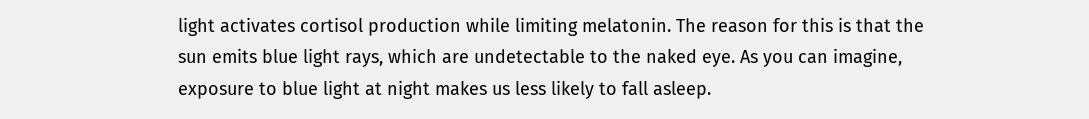light activates cortisol production while limiting melatonin. The reason for this is that the sun emits blue light rays, which are undetectable to the naked eye. As you can imagine, exposure to blue light at night makes us less likely to fall asleep.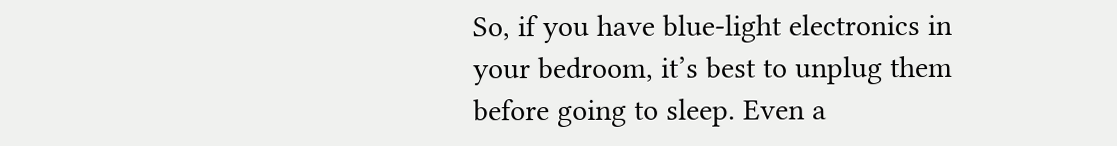So, if you have blue-light electronics in your bedroom, it’s best to unplug them before going to sleep. Even a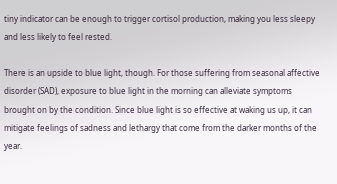tiny indicator can be enough to trigger cortisol production, making you less sleepy and less likely to feel rested.

There is an upside to blue light, though. For those suffering from seasonal affective disorder (SAD), exposure to blue light in the morning can alleviate symptoms brought on by the condition. Since blue light is so effective at waking us up, it can mitigate feelings of sadness and lethargy that come from the darker months of the year.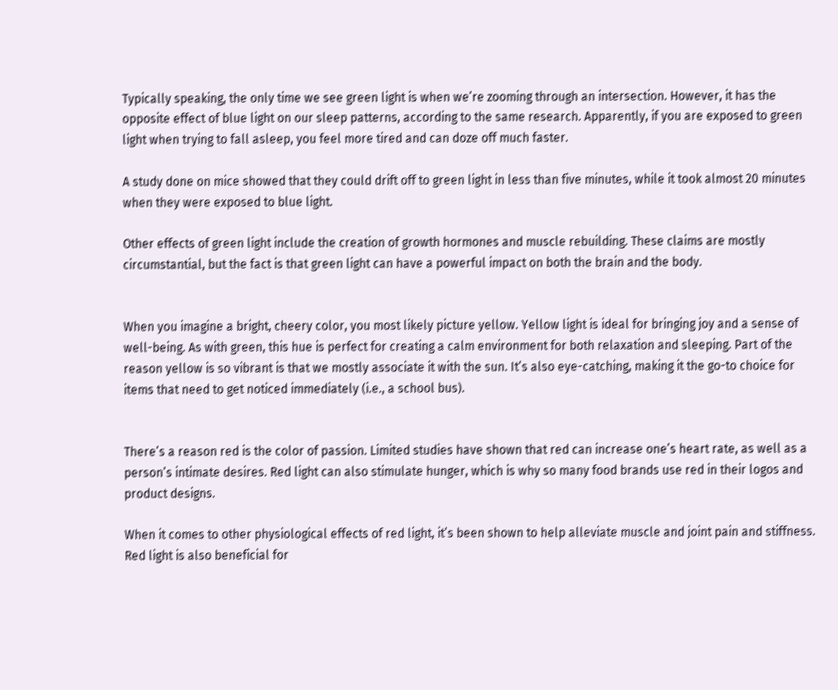Typically speaking, the only time we see green light is when we’re zooming through an intersection. However, it has the opposite effect of blue light on our sleep patterns, according to the same research. Apparently, if you are exposed to green light when trying to fall asleep, you feel more tired and can doze off much faster.

A study done on mice showed that they could drift off to green light in less than five minutes, while it took almost 20 minutes when they were exposed to blue light.

Other effects of green light include the creation of growth hormones and muscle rebuilding. These claims are mostly circumstantial, but the fact is that green light can have a powerful impact on both the brain and the body.


When you imagine a bright, cheery color, you most likely picture yellow. Yellow light is ideal for bringing joy and a sense of well-being. As with green, this hue is perfect for creating a calm environment for both relaxation and sleeping. Part of the reason yellow is so vibrant is that we mostly associate it with the sun. It’s also eye-catching, making it the go-to choice for items that need to get noticed immediately (i.e., a school bus).


There’s a reason red is the color of passion. Limited studies have shown that red can increase one’s heart rate, as well as a person’s intimate desires. Red light can also stimulate hunger, which is why so many food brands use red in their logos and product designs.

When it comes to other physiological effects of red light, it’s been shown to help alleviate muscle and joint pain and stiffness. Red light is also beneficial for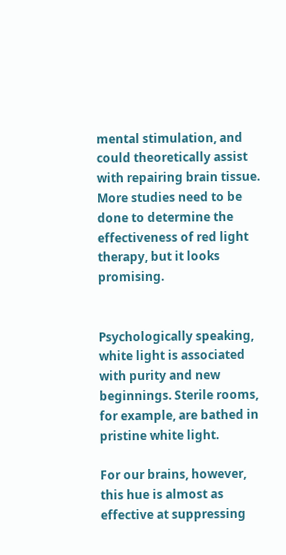mental stimulation, and could theoretically assist with repairing brain tissue. More studies need to be done to determine the effectiveness of red light therapy, but it looks promising.


Psychologically speaking, white light is associated with purity and new beginnings. Sterile rooms, for example, are bathed in pristine white light.

For our brains, however, this hue is almost as effective at suppressing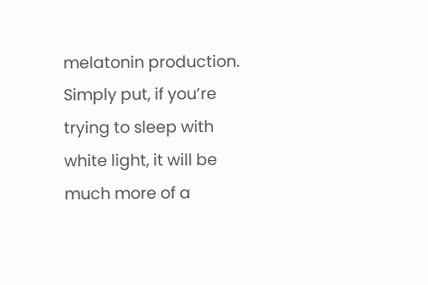melatonin production. Simply put, if you’re trying to sleep with white light, it will be much more of a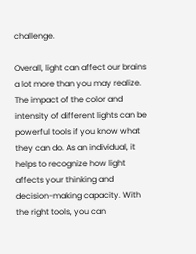challenge.

Overall, light can affect our brains a lot more than you may realize. The impact of the color and intensity of different lights can be powerful tools if you know what they can do. As an individual, it helps to recognize how light affects your thinking and decision-making capacity. With the right tools, you can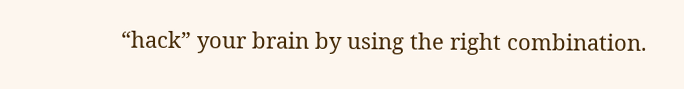“hack” your brain by using the right combination.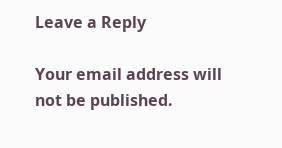Leave a Reply

Your email address will not be published.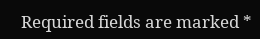Required fields are marked *